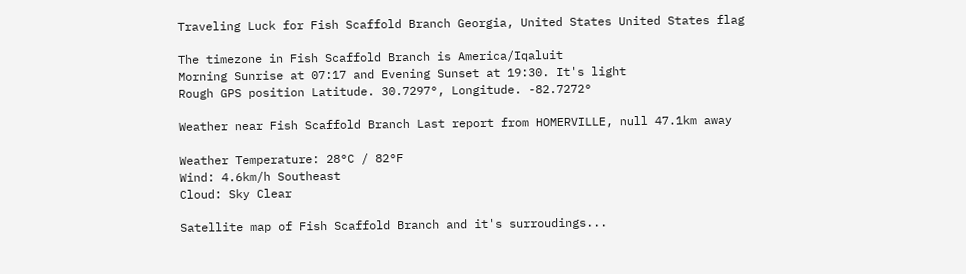Traveling Luck for Fish Scaffold Branch Georgia, United States United States flag

The timezone in Fish Scaffold Branch is America/Iqaluit
Morning Sunrise at 07:17 and Evening Sunset at 19:30. It's light
Rough GPS position Latitude. 30.7297°, Longitude. -82.7272°

Weather near Fish Scaffold Branch Last report from HOMERVILLE, null 47.1km away

Weather Temperature: 28°C / 82°F
Wind: 4.6km/h Southeast
Cloud: Sky Clear

Satellite map of Fish Scaffold Branch and it's surroudings...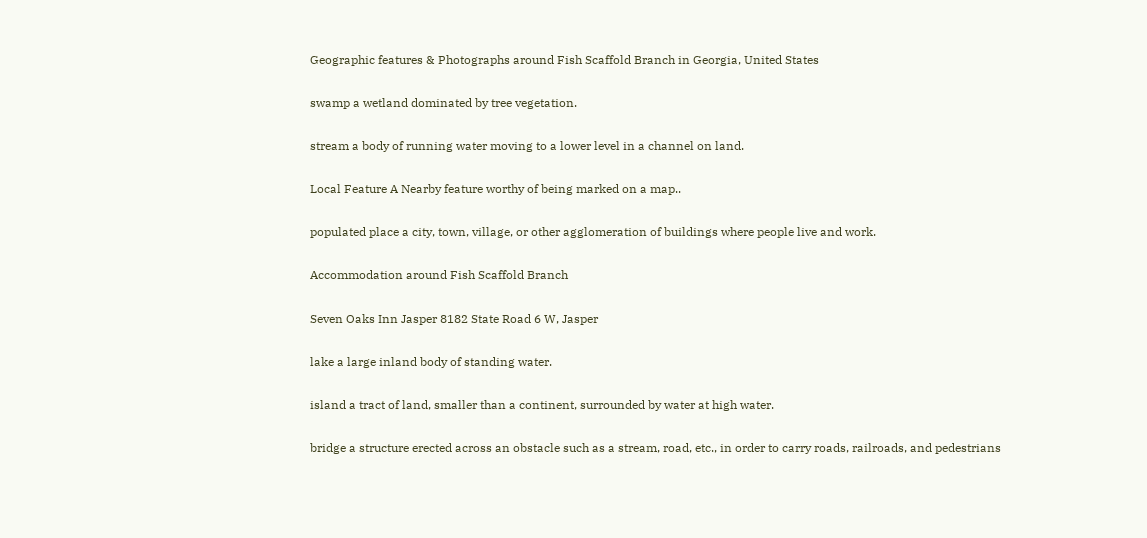Geographic features & Photographs around Fish Scaffold Branch in Georgia, United States

swamp a wetland dominated by tree vegetation.

stream a body of running water moving to a lower level in a channel on land.

Local Feature A Nearby feature worthy of being marked on a map..

populated place a city, town, village, or other agglomeration of buildings where people live and work.

Accommodation around Fish Scaffold Branch

Seven Oaks Inn Jasper 8182 State Road 6 W, Jasper

lake a large inland body of standing water.

island a tract of land, smaller than a continent, surrounded by water at high water.

bridge a structure erected across an obstacle such as a stream, road, etc., in order to carry roads, railroads, and pedestrians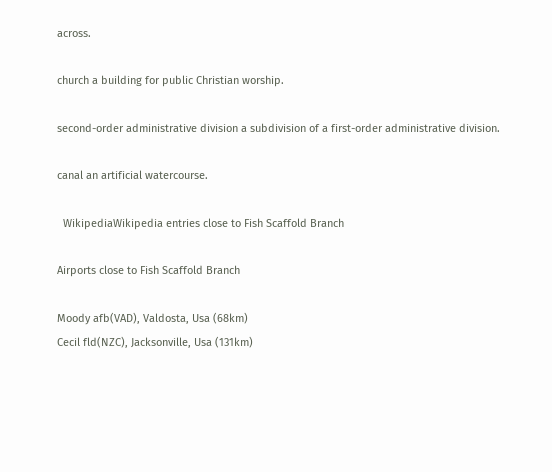across.

church a building for public Christian worship.

second-order administrative division a subdivision of a first-order administrative division.

canal an artificial watercourse.

  WikipediaWikipedia entries close to Fish Scaffold Branch

Airports close to Fish Scaffold Branch

Moody afb(VAD), Valdosta, Usa (68km)
Cecil fld(NZC), Jacksonville, Usa (131km)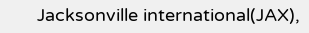Jacksonville international(JAX),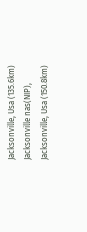Jacksonville, Usa (135.6km)
Jacksonville nas(NIP), Jacksonville, Usa (150.8km)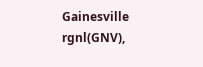Gainesville rgnl(GNV),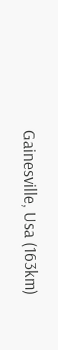Gainesville, Usa (163km)